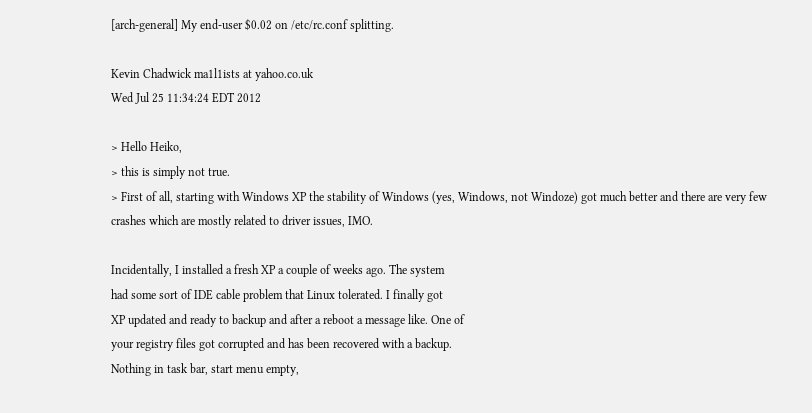[arch-general] My end-user $0.02 on /etc/rc.conf splitting.

Kevin Chadwick ma1l1ists at yahoo.co.uk
Wed Jul 25 11:34:24 EDT 2012

> Hello Heiko,
> this is simply not true.
> First of all, starting with Windows XP the stability of Windows (yes, Windows, not Windoze) got much better and there are very few crashes which are mostly related to driver issues, IMO.

Incidentally, I installed a fresh XP a couple of weeks ago. The system
had some sort of IDE cable problem that Linux tolerated. I finally got
XP updated and ready to backup and after a reboot a message like. One of
your registry files got corrupted and has been recovered with a backup.
Nothing in task bar, start menu empty,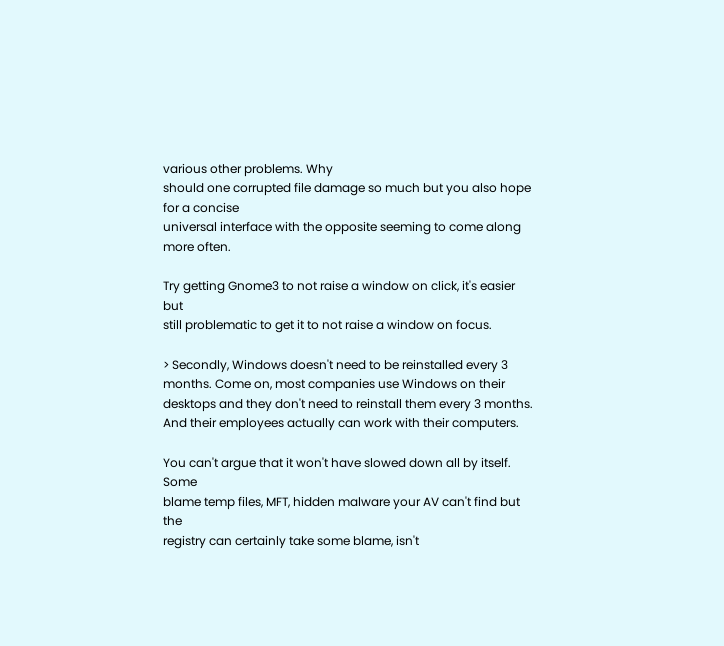various other problems. Why
should one corrupted file damage so much but you also hope for a concise
universal interface with the opposite seeming to come along more often.

Try getting Gnome3 to not raise a window on click, it's easier but
still problematic to get it to not raise a window on focus.

> Secondly, Windows doesn't need to be reinstalled every 3 months. Come on, most companies use Windows on their desktops and they don't need to reinstall them every 3 months. And their employees actually can work with their computers.

You can't argue that it won't have slowed down all by itself. Some
blame temp files, MFT, hidden malware your AV can't find but the
registry can certainly take some blame, isn't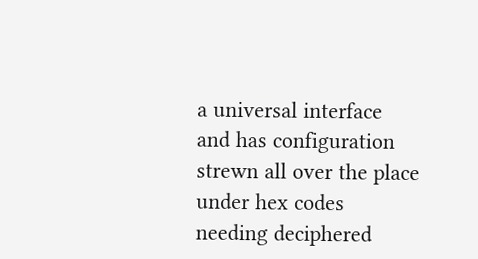a universal interface
and has configuration strewn all over the place under hex codes
needing deciphered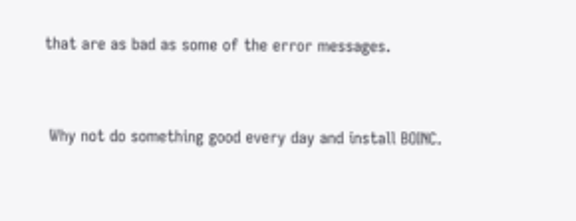that are as bad as some of the error messages.


 Why not do something good every day and install BOINC.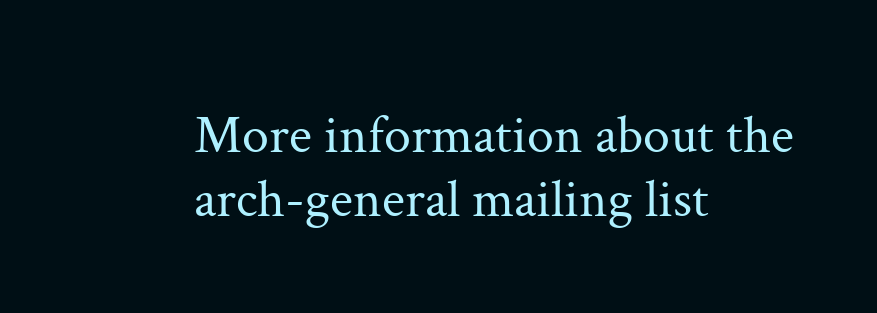More information about the arch-general mailing list